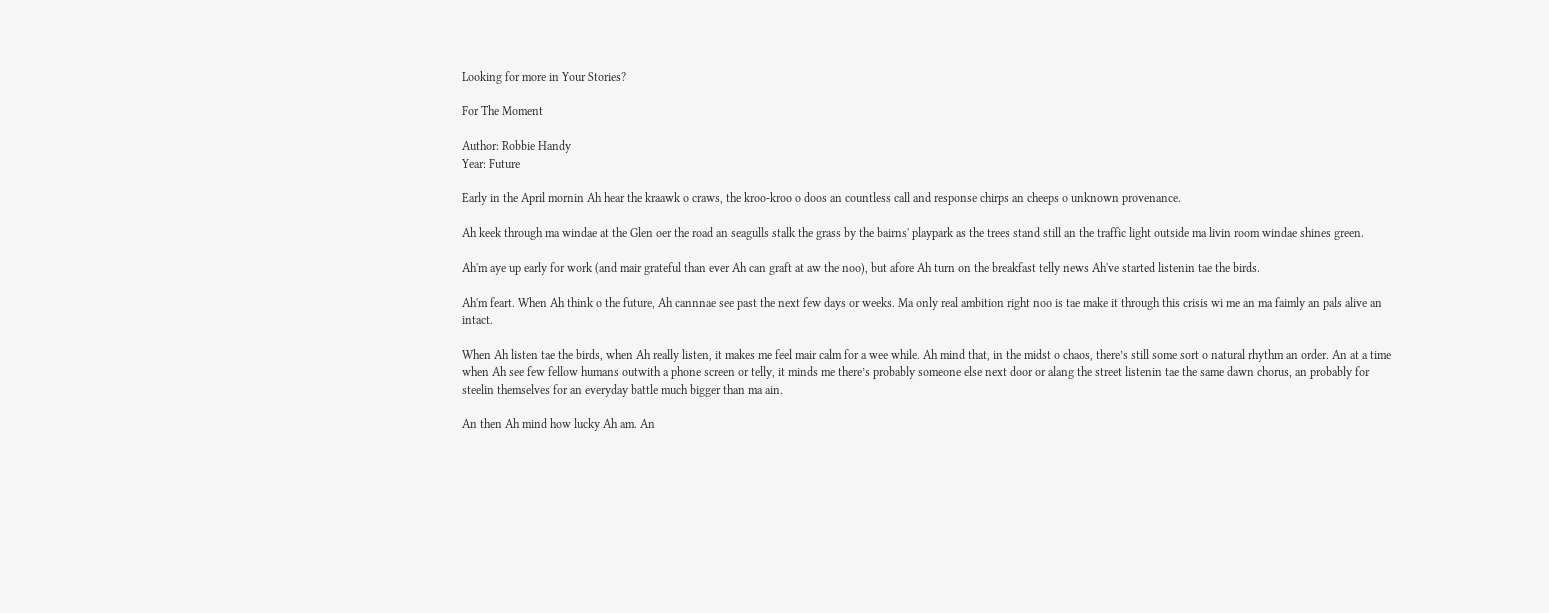Looking for more in Your Stories?

For The Moment

Author: Robbie Handy
Year: Future

Early in the April mornin Ah hear the kraawk o craws, the kroo-kroo o doos an countless call and response chirps an cheeps o unknown provenance.

Ah keek through ma windae at the Glen oer the road an seagulls stalk the grass by the bairns' playpark as the trees stand still an the traffic light outside ma livin room windae shines green.

Ah'm aye up early for work (and mair grateful than ever Ah can graft at aw the noo), but afore Ah turn on the breakfast telly news Ah've started listenin tae the birds.

Ah'm feart. When Ah think o the future, Ah cannnae see past the next few days or weeks. Ma only real ambition right noo is tae make it through this crisis wi me an ma faimly an pals alive an intact.

When Ah listen tae the birds, when Ah really listen, it makes me feel mair calm for a wee while. Ah mind that, in the midst o chaos, there’s still some sort o natural rhythm an order. An at a time when Ah see few fellow humans outwith a phone screen or telly, it minds me there’s probably someone else next door or alang the street listenin tae the same dawn chorus, an probably for steelin themselves for an everyday battle much bigger than ma ain.

An then Ah mind how lucky Ah am. An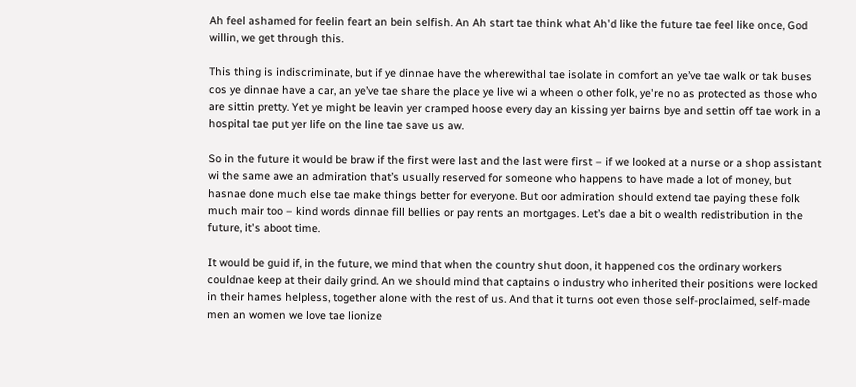Ah feel ashamed for feelin feart an bein selfish. An Ah start tae think what Ah'd like the future tae feel like once, God willin, we get through this.

This thing is indiscriminate, but if ye dinnae have the wherewithal tae isolate in comfort an ye’ve tae walk or tak buses cos ye dinnae have a car, an ye’ve tae share the place ye live wi a wheen o other folk, ye're no as protected as those who are sittin pretty. Yet ye might be leavin yer cramped hoose every day an kissing yer bairns bye and settin off tae work in a hospital tae put yer life on the line tae save us aw.

So in the future it would be braw if the first were last and the last were first – if we looked at a nurse or a shop assistant wi the same awe an admiration that’s usually reserved for someone who happens to have made a lot of money, but hasnae done much else tae make things better for everyone. But oor admiration should extend tae paying these folk much mair too – kind words dinnae fill bellies or pay rents an mortgages. Let’s dae a bit o wealth redistribution in the future, it's aboot time.

It would be guid if, in the future, we mind that when the country shut doon, it happened cos the ordinary workers couldnae keep at their daily grind. An we should mind that captains o industry who inherited their positions were locked in their hames helpless, together alone with the rest of us. And that it turns oot even those self-proclaimed, self-made men an women we love tae lionize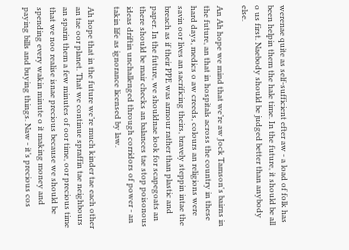werenae quite as self-sufficient efter aw - a load of folk has been helpin them the hale time. In the future, it should be all o us first. Naebody should be judged better than anybody else.

An Ah hope we mind that we’re aw Jock Tamson's bairns in the future, an that in hospitals across the country in these hard days, medics o aw creeds, colours an religions were savin oor lives an sacrificing theirs, bravely steppin intae the breach as if their PPE was armour rather than plastic and paper. In the future, we shouldnae look for scapegoats an there should be mair checks an balances tae stop poisonous ideas driftin unchallenged through corridors of power - an takin life as ignorance licensed by law.

Ah hope that in the future we’re much kinder tae each other an tae oor planet. That we continue spraffin tae neighbours an sparin them a few minutes of oor time, oor precious time that we noo realise isnae precious because we should be spending every wakin minute o it making money and paying bills and buying things. Naw - it’s precious cos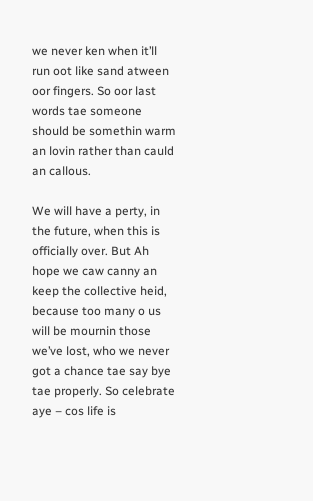we never ken when it’ll run oot like sand atween oor fingers. So oor last words tae someone should be somethin warm an lovin rather than cauld an callous.

We will have a perty, in the future, when this is officially over. But Ah hope we caw canny an keep the collective heid, because too many o us will be mournin those we’ve lost, who we never got a chance tae say bye tae properly. So celebrate aye – cos life is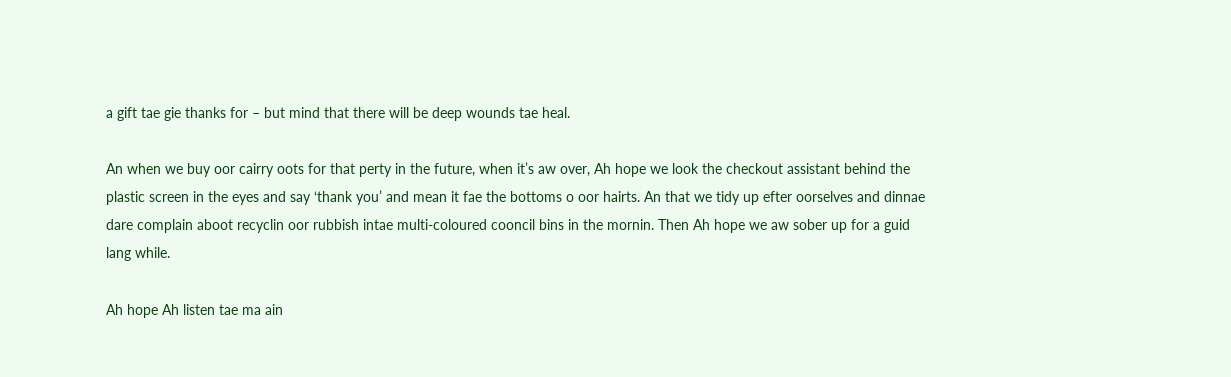a gift tae gie thanks for – but mind that there will be deep wounds tae heal.

An when we buy oor cairry oots for that perty in the future, when it’s aw over, Ah hope we look the checkout assistant behind the plastic screen in the eyes and say ‘thank you’ and mean it fae the bottoms o oor hairts. An that we tidy up efter oorselves and dinnae dare complain aboot recyclin oor rubbish intae multi-coloured cooncil bins in the mornin. Then Ah hope we aw sober up for a guid lang while.

Ah hope Ah listen tae ma ain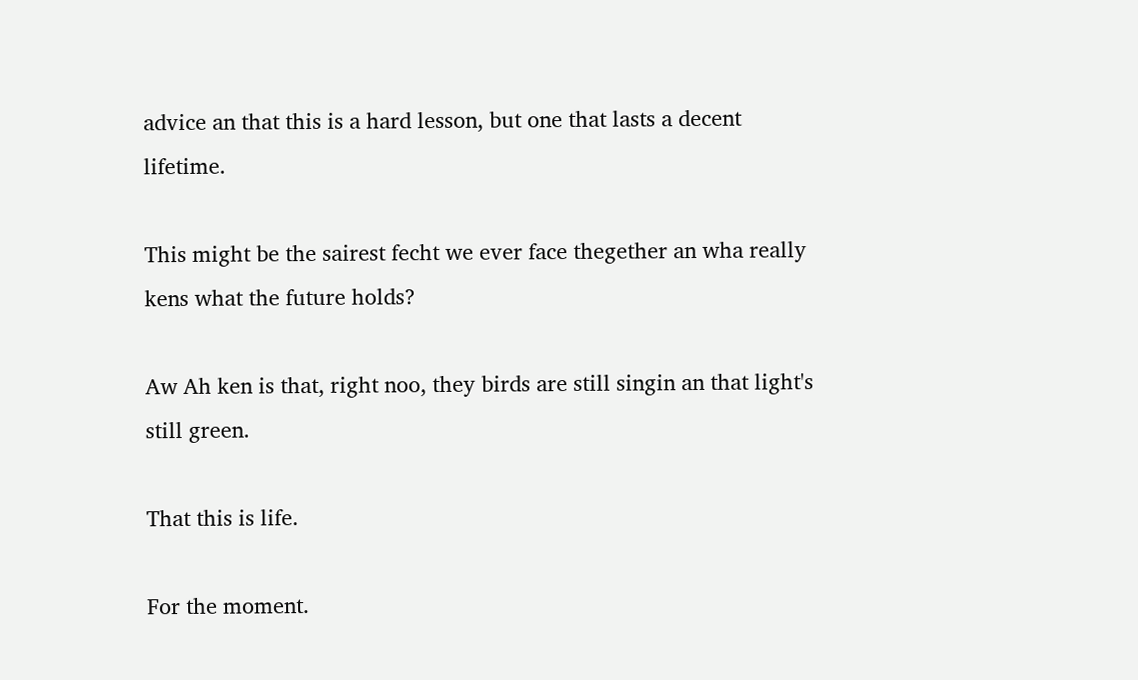advice an that this is a hard lesson, but one that lasts a decent lifetime.

This might be the sairest fecht we ever face thegether an wha really kens what the future holds?

Aw Ah ken is that, right noo, they birds are still singin an that light's still green.

That this is life.

For the moment.